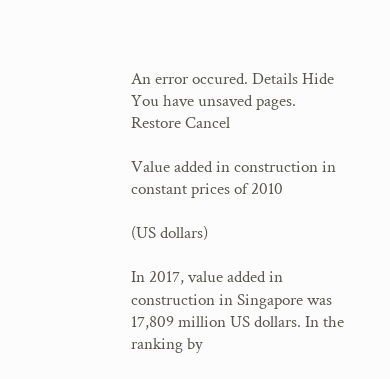An error occured. Details Hide
You have unsaved pages. Restore Cancel

Value added in construction in constant prices of 2010

(US dollars)

In 2017, value added in construction in Singapore was 17,809 million US dollars. In the ranking by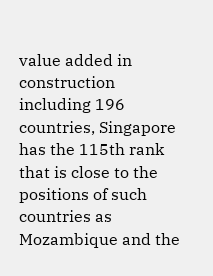value added in construction including 196 countries, Singapore has the 115th rank that is close to the positions of such countries as Mozambique and the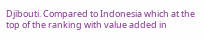Djibouti. Compared to Indonesia which at the top of the ranking with value added in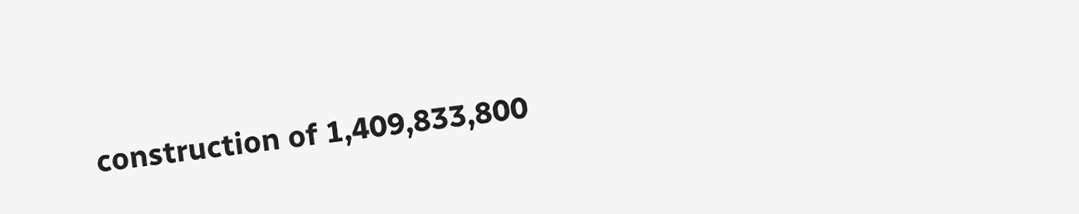construction of 1,409,833,800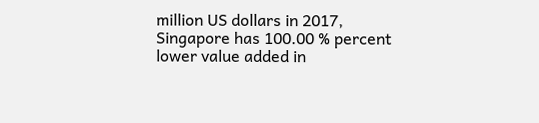million US dollars in 2017, Singapore has 100.00 % percent lower value added in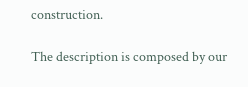construction.

The description is composed by our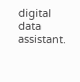digital data assistant.